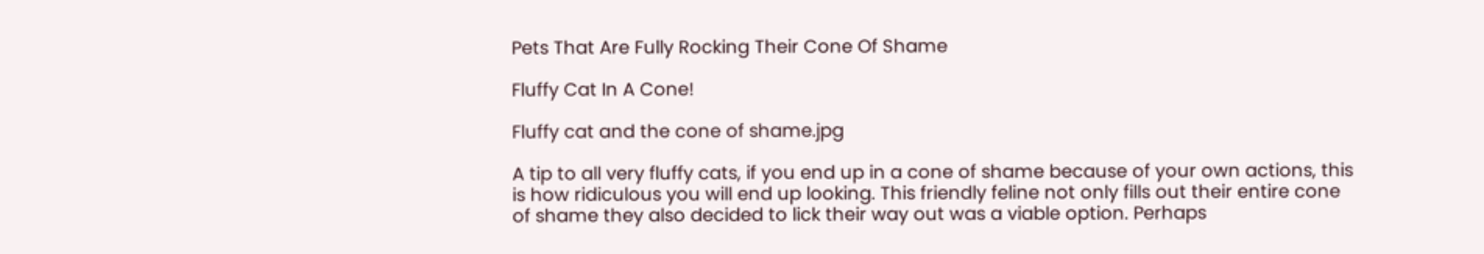Pets That Are Fully Rocking Their Cone Of Shame

Fluffy Cat In A Cone!

Fluffy cat and the cone of shame.jpg

A tip to all very fluffy cats, if you end up in a cone of shame because of your own actions, this is how ridiculous you will end up looking. This friendly feline not only fills out their entire cone of shame they also decided to lick their way out was a viable option. Perhaps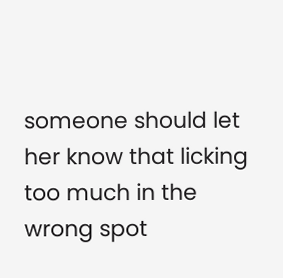someone should let her know that licking too much in the wrong spot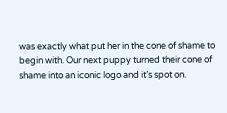was exactly what put her in the cone of shame to begin with. Our next puppy turned their cone of shame into an iconic logo and it’s spot on.